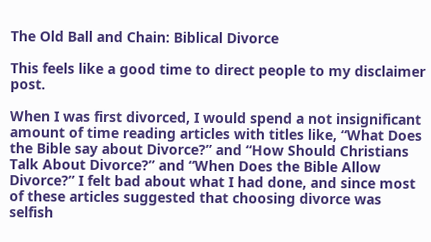The Old Ball and Chain: Biblical Divorce

This feels like a good time to direct people to my disclaimer post.

When I was first divorced, I would spend a not insignificant amount of time reading articles with titles like, “What Does the Bible say about Divorce?” and “How Should Christians Talk About Divorce?” and “When Does the Bible Allow Divorce?” I felt bad about what I had done, and since most of these articles suggested that choosing divorce was selfish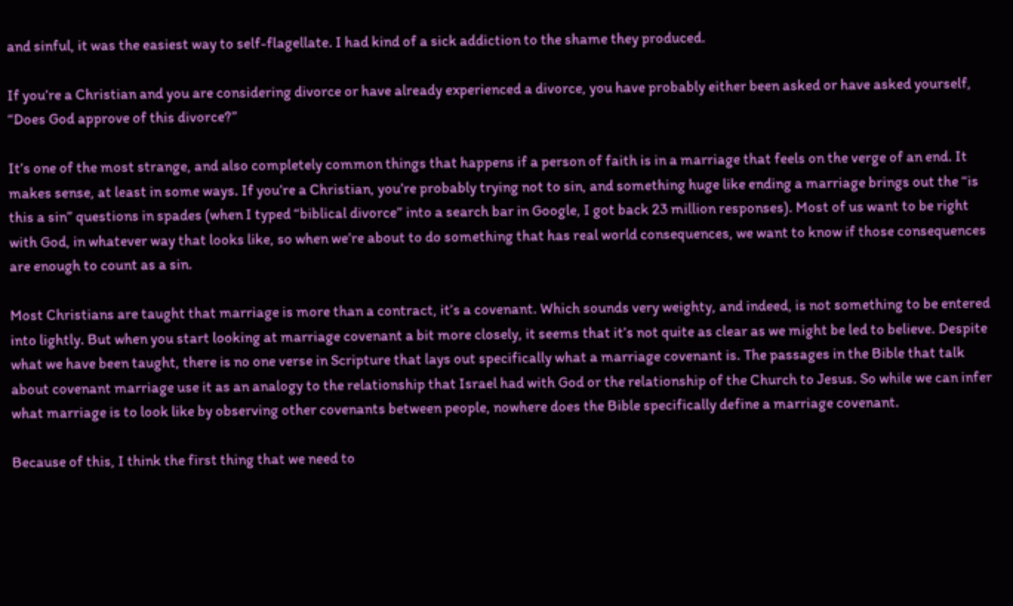and sinful, it was the easiest way to self-flagellate. I had kind of a sick addiction to the shame they produced.

If you’re a Christian and you are considering divorce or have already experienced a divorce, you have probably either been asked or have asked yourself, “Does God approve of this divorce?”

It’s one of the most strange, and also completely common things that happens if a person of faith is in a marriage that feels on the verge of an end. It makes sense, at least in some ways. If you’re a Christian, you’re probably trying not to sin, and something huge like ending a marriage brings out the “is this a sin” questions in spades (when I typed “biblical divorce” into a search bar in Google, I got back 23 million responses). Most of us want to be right with God, in whatever way that looks like, so when we’re about to do something that has real world consequences, we want to know if those consequences are enough to count as a sin.

Most Christians are taught that marriage is more than a contract, it’s a covenant. Which sounds very weighty, and indeed, is not something to be entered into lightly. But when you start looking at marriage covenant a bit more closely, it seems that it’s not quite as clear as we might be led to believe. Despite what we have been taught, there is no one verse in Scripture that lays out specifically what a marriage covenant is. The passages in the Bible that talk about covenant marriage use it as an analogy to the relationship that Israel had with God or the relationship of the Church to Jesus. So while we can infer what marriage is to look like by observing other covenants between people, nowhere does the Bible specifically define a marriage covenant.

Because of this, I think the first thing that we need to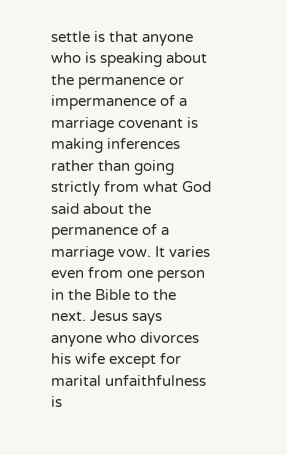settle is that anyone who is speaking about the permanence or impermanence of a marriage covenant is making inferences rather than going strictly from what God said about the permanence of a marriage vow. It varies even from one person in the Bible to the next. Jesus says anyone who divorces his wife except for marital unfaithfulness is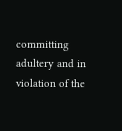committing adultery and in violation of the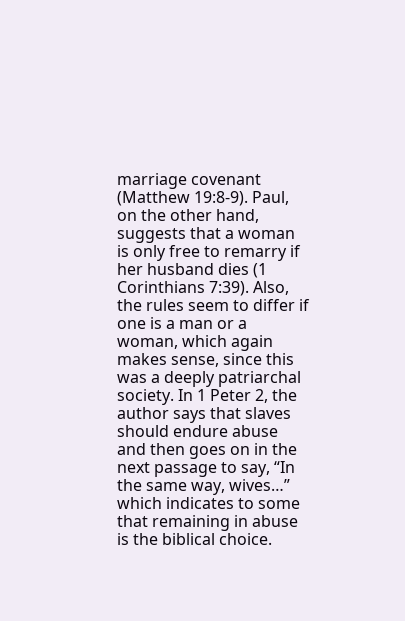marriage covenant (Matthew 19:8-9). Paul, on the other hand, suggests that a woman is only free to remarry if her husband dies (1 Corinthians 7:39). Also, the rules seem to differ if one is a man or a woman, which again makes sense, since this was a deeply patriarchal society. In 1 Peter 2, the author says that slaves should endure abuse and then goes on in the next passage to say, “In the same way, wives…” which indicates to some that remaining in abuse is the biblical choice.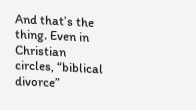And that’s the thing. Even in Christian circles, “biblical divorce”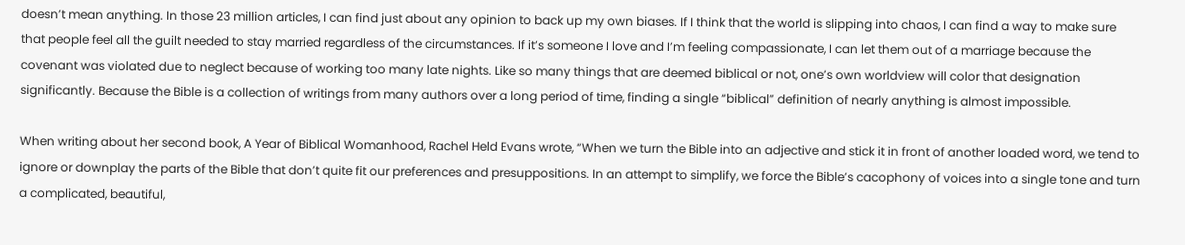doesn’t mean anything. In those 23 million articles, I can find just about any opinion to back up my own biases. If I think that the world is slipping into chaos, I can find a way to make sure that people feel all the guilt needed to stay married regardless of the circumstances. If it’s someone I love and I’m feeling compassionate, I can let them out of a marriage because the covenant was violated due to neglect because of working too many late nights. Like so many things that are deemed biblical or not, one’s own worldview will color that designation significantly. Because the Bible is a collection of writings from many authors over a long period of time, finding a single “biblical” definition of nearly anything is almost impossible.

When writing about her second book, A Year of Biblical Womanhood, Rachel Held Evans wrote, “When we turn the Bible into an adjective and stick it in front of another loaded word, we tend to ignore or downplay the parts of the Bible that don’t quite fit our preferences and presuppositions. In an attempt to simplify, we force the Bible’s cacophony of voices into a single tone and turn a complicated, beautiful,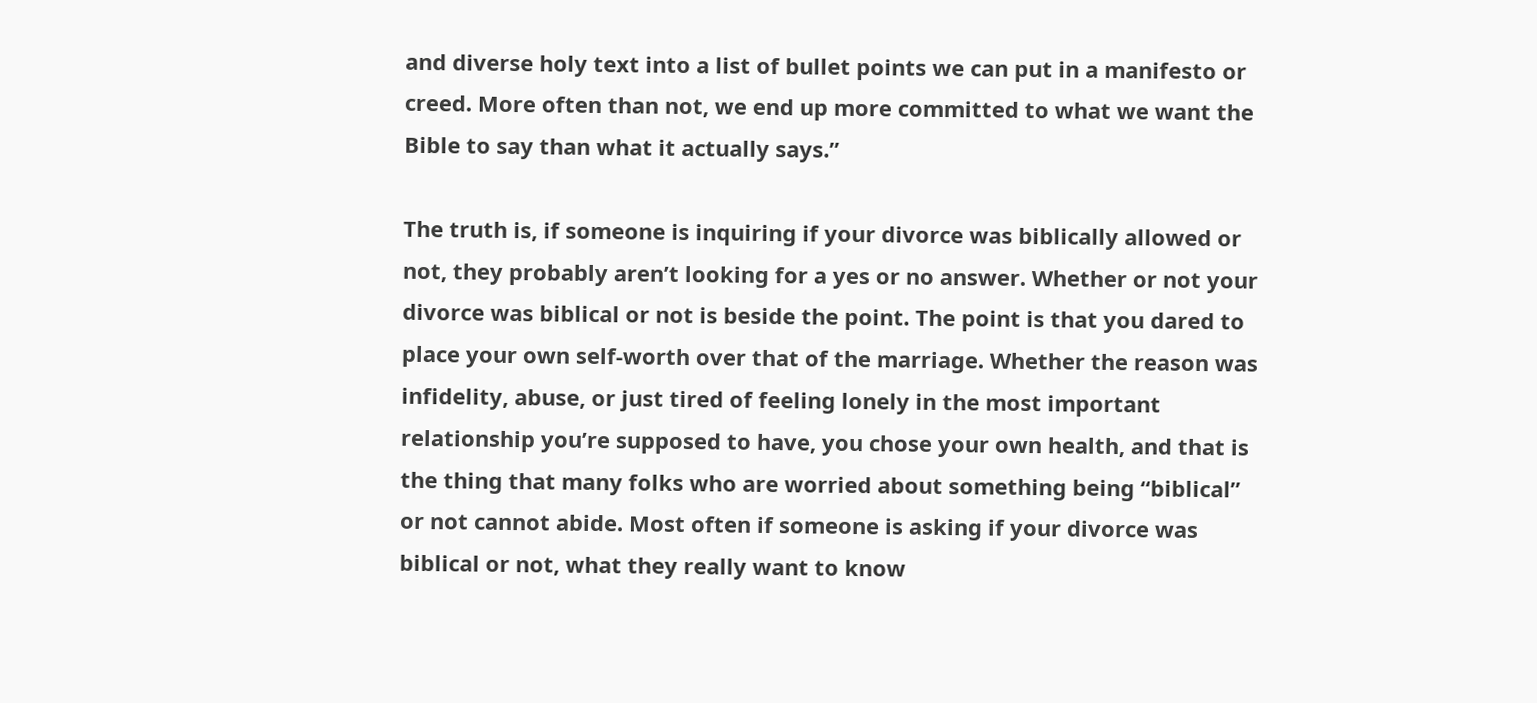and diverse holy text into a list of bullet points we can put in a manifesto or creed. More often than not, we end up more committed to what we want the Bible to say than what it actually says.”

The truth is, if someone is inquiring if your divorce was biblically allowed or not, they probably aren’t looking for a yes or no answer. Whether or not your divorce was biblical or not is beside the point. The point is that you dared to place your own self-worth over that of the marriage. Whether the reason was infidelity, abuse, or just tired of feeling lonely in the most important relationship you’re supposed to have, you chose your own health, and that is the thing that many folks who are worried about something being “biblical” or not cannot abide. Most often if someone is asking if your divorce was biblical or not, what they really want to know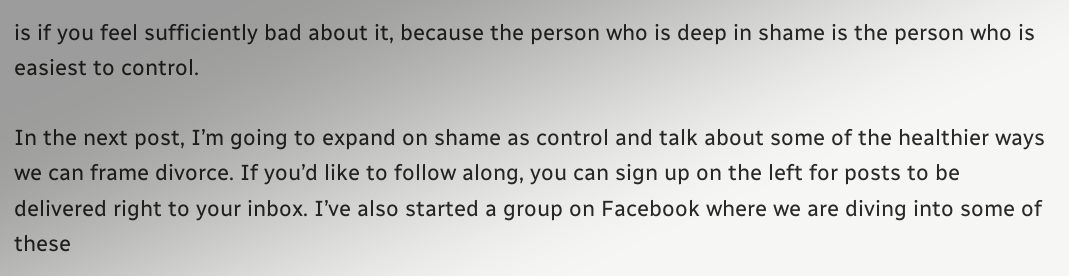is if you feel sufficiently bad about it, because the person who is deep in shame is the person who is easiest to control.

In the next post, I’m going to expand on shame as control and talk about some of the healthier ways we can frame divorce. If you’d like to follow along, you can sign up on the left for posts to be delivered right to your inbox. I’ve also started a group on Facebook where we are diving into some of these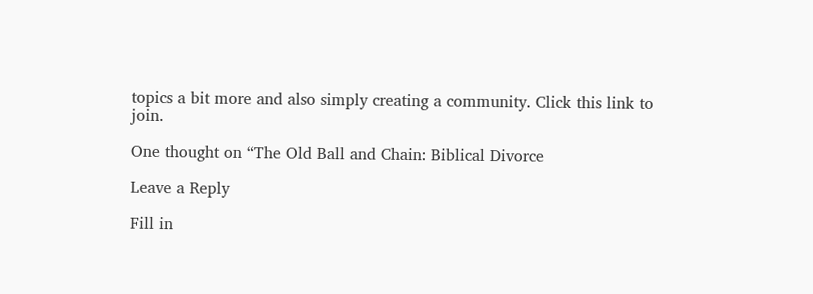topics a bit more and also simply creating a community. Click this link to join.

One thought on “The Old Ball and Chain: Biblical Divorce

Leave a Reply

Fill in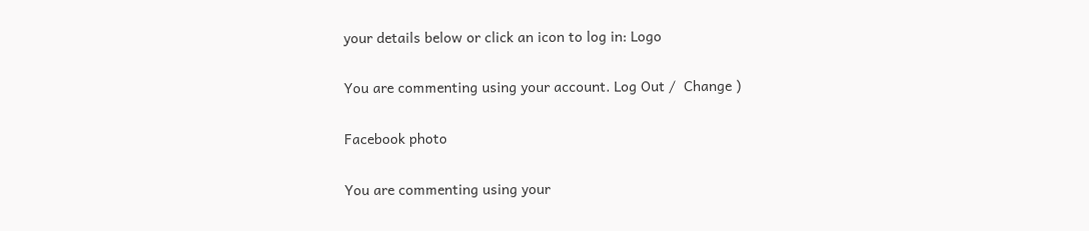your details below or click an icon to log in: Logo

You are commenting using your account. Log Out /  Change )

Facebook photo

You are commenting using your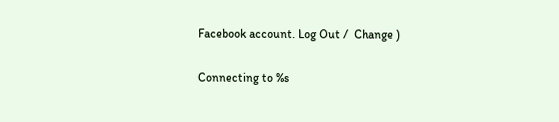Facebook account. Log Out /  Change )

Connecting to %s